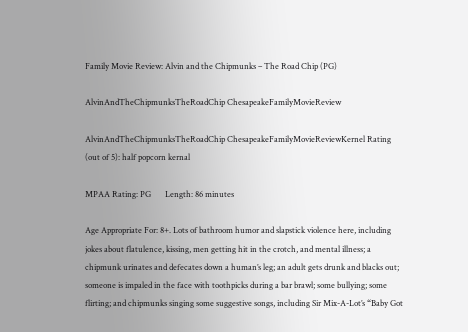Family Movie Review: Alvin and the Chipmunks – The Road Chip (PG)

AlvinAndTheChipmunksTheRoadChip ChesapeakeFamilyMovieReview

AlvinAndTheChipmunksTheRoadChip ChesapeakeFamilyMovieReviewKernel Rating (out of 5): half popcorn kernal

MPAA Rating: PG       Length: 86 minutes

Age Appropriate For: 8+. Lots of bathroom humor and slapstick violence here, including jokes about flatulence, kissing, men getting hit in the crotch, and mental illness; a chipmunk urinates and defecates down a human’s leg; an adult gets drunk and blacks out; someone is impaled in the face with toothpicks during a bar brawl; some bullying; some flirting; and chipmunks singing some suggestive songs, including Sir Mix-A-Lot’s “Baby Got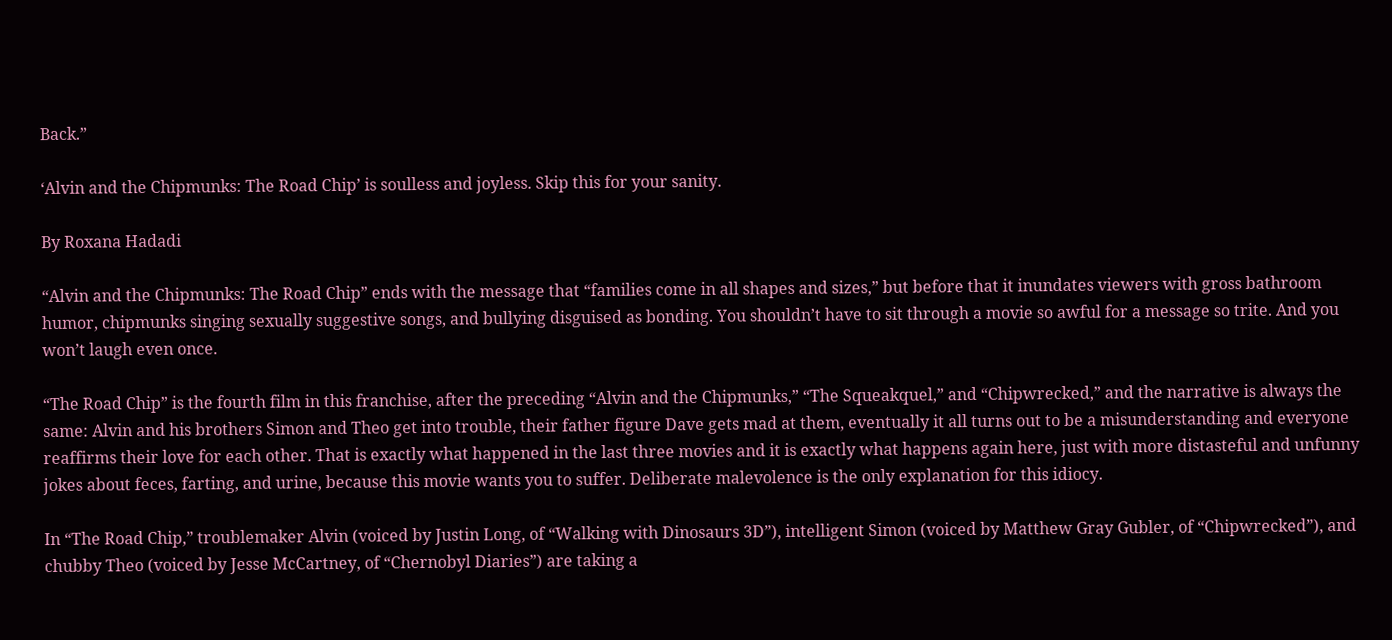Back.”

‘Alvin and the Chipmunks: The Road Chip’ is soulless and joyless. Skip this for your sanity.

By Roxana Hadadi

“Alvin and the Chipmunks: The Road Chip” ends with the message that “families come in all shapes and sizes,” but before that it inundates viewers with gross bathroom humor, chipmunks singing sexually suggestive songs, and bullying disguised as bonding. You shouldn’t have to sit through a movie so awful for a message so trite. And you won’t laugh even once.

“The Road Chip” is the fourth film in this franchise, after the preceding “Alvin and the Chipmunks,” “The Squeakquel,” and “Chipwrecked,” and the narrative is always the same: Alvin and his brothers Simon and Theo get into trouble, their father figure Dave gets mad at them, eventually it all turns out to be a misunderstanding and everyone reaffirms their love for each other. That is exactly what happened in the last three movies and it is exactly what happens again here, just with more distasteful and unfunny jokes about feces, farting, and urine, because this movie wants you to suffer. Deliberate malevolence is the only explanation for this idiocy.

In “The Road Chip,” troublemaker Alvin (voiced by Justin Long, of “Walking with Dinosaurs 3D”), intelligent Simon (voiced by Matthew Gray Gubler, of “Chipwrecked”), and chubby Theo (voiced by Jesse McCartney, of “Chernobyl Diaries”) are taking a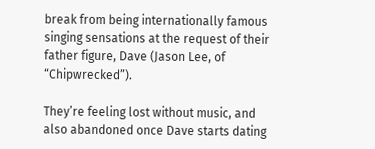break from being internationally famous singing sensations at the request of their father figure, Dave (Jason Lee, of “Chipwrecked”).

They’re feeling lost without music, and also abandoned once Dave starts dating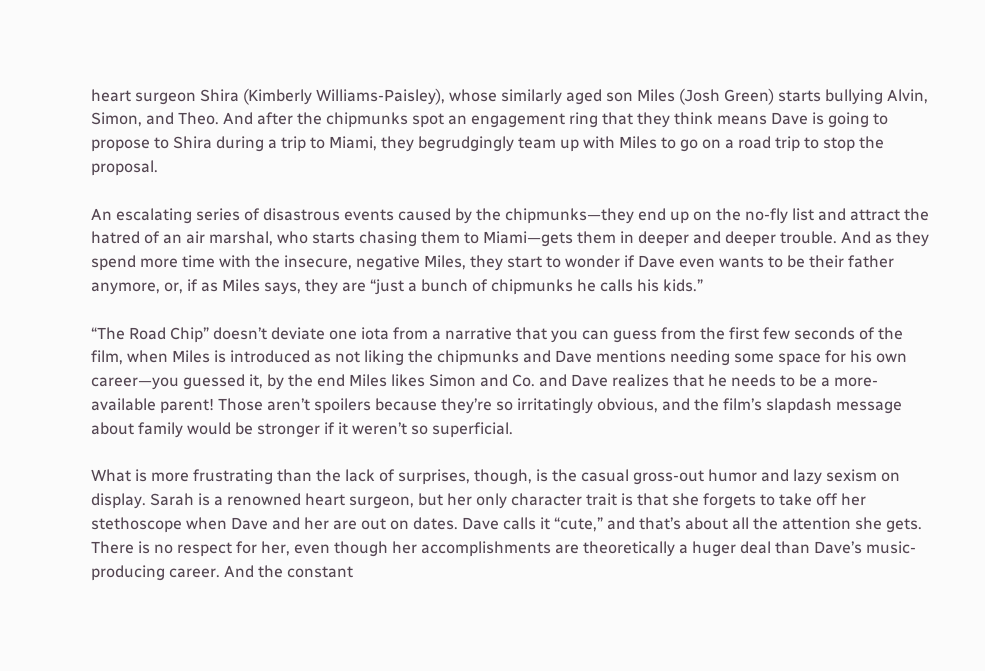heart surgeon Shira (Kimberly Williams-Paisley), whose similarly aged son Miles (Josh Green) starts bullying Alvin, Simon, and Theo. And after the chipmunks spot an engagement ring that they think means Dave is going to propose to Shira during a trip to Miami, they begrudgingly team up with Miles to go on a road trip to stop the proposal.

An escalating series of disastrous events caused by the chipmunks—they end up on the no-fly list and attract the hatred of an air marshal, who starts chasing them to Miami—gets them in deeper and deeper trouble. And as they spend more time with the insecure, negative Miles, they start to wonder if Dave even wants to be their father anymore, or, if as Miles says, they are “just a bunch of chipmunks he calls his kids.”

“The Road Chip” doesn’t deviate one iota from a narrative that you can guess from the first few seconds of the film, when Miles is introduced as not liking the chipmunks and Dave mentions needing some space for his own career—you guessed it, by the end Miles likes Simon and Co. and Dave realizes that he needs to be a more-available parent! Those aren’t spoilers because they’re so irritatingly obvious, and the film’s slapdash message about family would be stronger if it weren’t so superficial.

What is more frustrating than the lack of surprises, though, is the casual gross-out humor and lazy sexism on display. Sarah is a renowned heart surgeon, but her only character trait is that she forgets to take off her stethoscope when Dave and her are out on dates. Dave calls it “cute,” and that’s about all the attention she gets. There is no respect for her, even though her accomplishments are theoretically a huger deal than Dave’s music-producing career. And the constant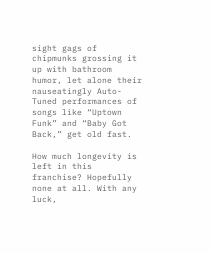sight gags of chipmunks grossing it up with bathroom humor, let alone their nauseatingly Auto-Tuned performances of songs like “Uptown Funk” and “Baby Got Back,” get old fast.

How much longevity is left in this franchise? Hopefully none at all. With any luck,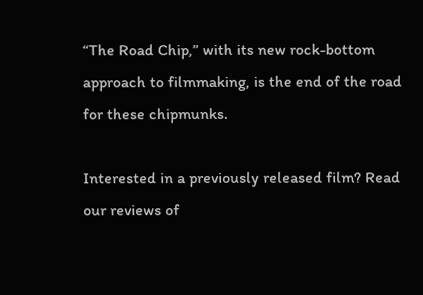“The Road Chip,” with its new rock-bottom approach to filmmaking, is the end of the road for these chipmunks.

Interested in a previously released film? Read our reviews of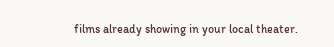films already showing in your local theater.